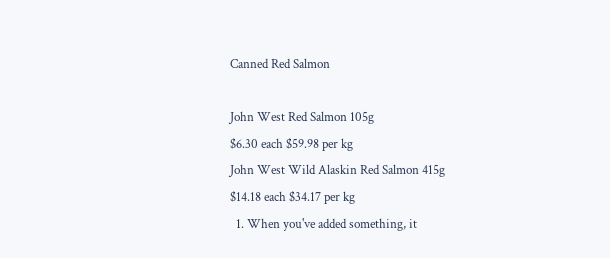Canned Red Salmon

John West Red Salmon 105g
$6.30 each $59.98 per kg
John West Wild Alaskin Red Salmon 415g
$14.18 each $34.17 per kg
  1. When you've added something, it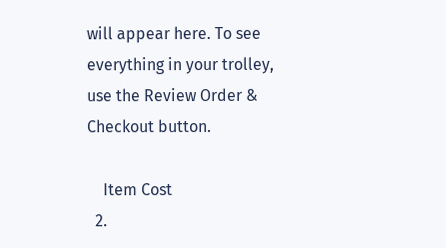will appear here. To see everything in your trolley, use the Review Order & Checkout button.

    Item Cost
  2.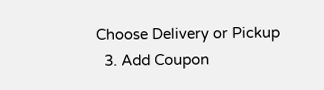Choose Delivery or Pickup
  3. Add Coupon